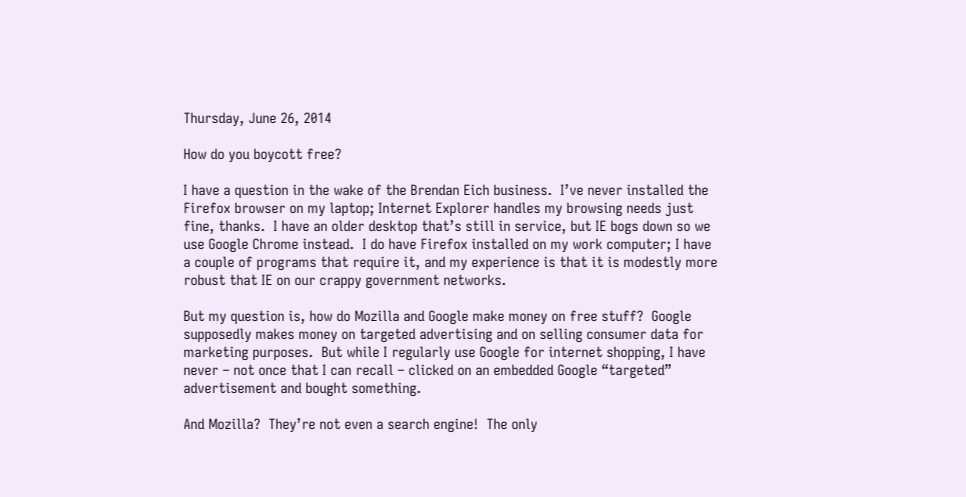Thursday, June 26, 2014

How do you boycott free?

I have a question in the wake of the Brendan Eich business.  I’ve never installed the Firefox browser on my laptop; Internet Explorer handles my browsing needs just fine, thanks.  I have an older desktop that’s still in service, but IE bogs down so we use Google Chrome instead.  I do have Firefox installed on my work computer; I have a couple of programs that require it, and my experience is that it is modestly more robust that IE on our crappy government networks.

But my question is, how do Mozilla and Google make money on free stuff?  Google supposedly makes money on targeted advertising and on selling consumer data for marketing purposes.  But while I regularly use Google for internet shopping, I have never – not once that I can recall – clicked on an embedded Google “targeted” advertisement and bought something.

And Mozilla?  They’re not even a search engine!  The only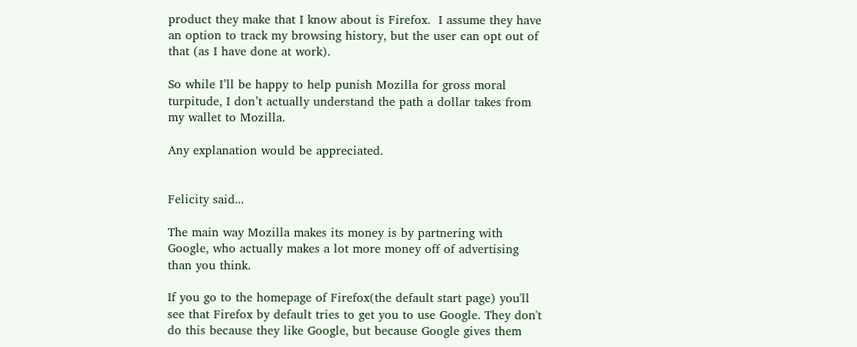product they make that I know about is Firefox.  I assume they have an option to track my browsing history, but the user can opt out of that (as I have done at work).

So while I’ll be happy to help punish Mozilla for gross moral turpitude, I don’t actually understand the path a dollar takes from my wallet to Mozilla.

Any explanation would be appreciated.


Felicity said...

The main way Mozilla makes its money is by partnering with Google, who actually makes a lot more money off of advertising than you think.

If you go to the homepage of Firefox(the default start page) you'll see that Firefox by default tries to get you to use Google. They don't do this because they like Google, but because Google gives them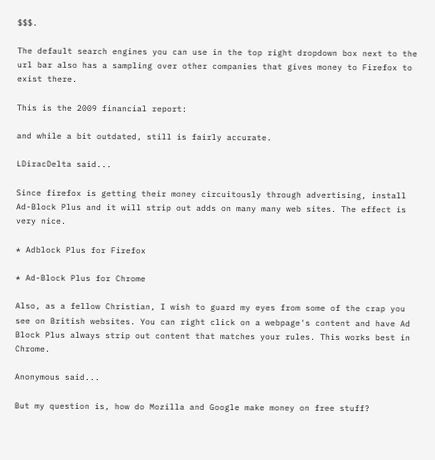$$$.

The default search engines you can use in the top right dropdown box next to the url bar also has a sampling over other companies that gives money to Firefox to exist there.

This is the 2009 financial report:

and while a bit outdated, still is fairly accurate.

LDiracDelta said...

Since firefox is getting their money circuitously through advertising, install Ad-Block Plus and it will strip out adds on many many web sites. The effect is very nice.

* Adblock Plus for Firefox

* Ad-Block Plus for Chrome

Also, as a fellow Christian, I wish to guard my eyes from some of the crap you see on British websites. You can right click on a webpage's content and have Ad Block Plus always strip out content that matches your rules. This works best in Chrome.

Anonymous said...

But my question is, how do Mozilla and Google make money on free stuff?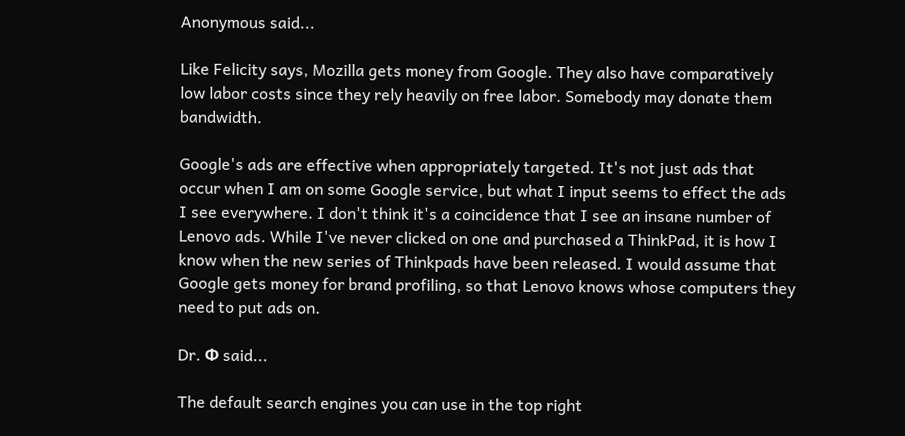Anonymous said...

Like Felicity says, Mozilla gets money from Google. They also have comparatively low labor costs since they rely heavily on free labor. Somebody may donate them bandwidth.

Google's ads are effective when appropriately targeted. It's not just ads that occur when I am on some Google service, but what I input seems to effect the ads I see everywhere. I don't think it's a coincidence that I see an insane number of Lenovo ads. While I've never clicked on one and purchased a ThinkPad, it is how I know when the new series of Thinkpads have been released. I would assume that Google gets money for brand profiling, so that Lenovo knows whose computers they need to put ads on.

Dr. Φ said...

The default search engines you can use in the top right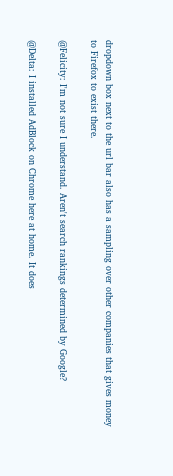dropdown box next to the url bar also has a sampling over other companies that gives money to Firefox to exist there.

@Felicity: I'm not sure I understand. Aren't search rankings determined by Google?

@Delta: I installed AdBlock on Chrome here at home. It does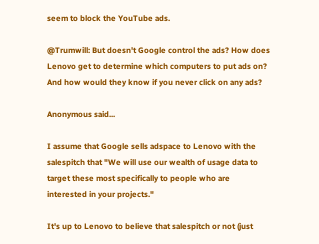seem to block the YouTube ads.

@Trumwill: But doesn't Google control the ads? How does Lenovo get to determine which computers to put ads on? And how would they know if you never click on any ads?

Anonymous said...

I assume that Google sells adspace to Lenovo with the salespitch that "We will use our wealth of usage data to target these most specifically to people who are interested in your projects."

It's up to Lenovo to believe that salespitch or not (just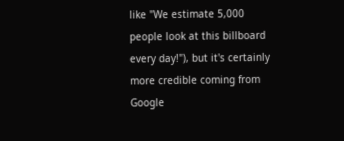like "We estimate 5,000 people look at this billboard every day!"), but it's certainly more credible coming from Google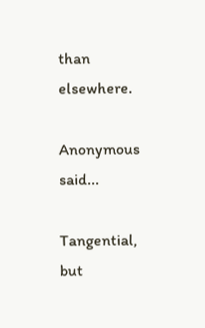than elsewhere.

Anonymous said...

Tangential, but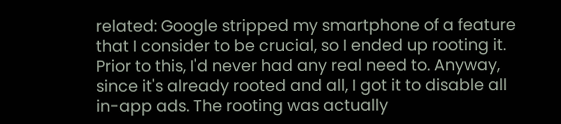related: Google stripped my smartphone of a feature that I consider to be crucial, so I ended up rooting it. Prior to this, I'd never had any real need to. Anyway, since it's already rooted and all, I got it to disable all in-app ads. The rooting was actually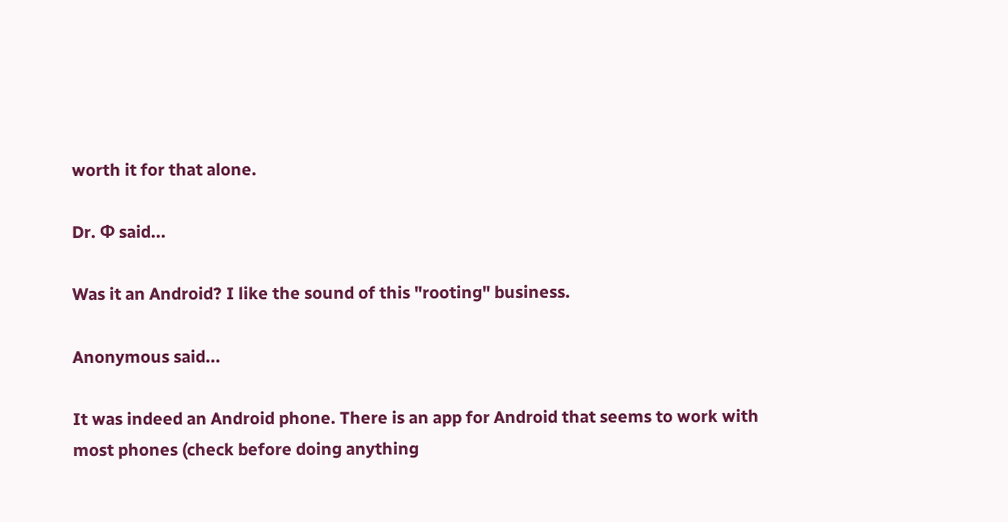worth it for that alone.

Dr. Φ said...

Was it an Android? I like the sound of this "rooting" business.

Anonymous said...

It was indeed an Android phone. There is an app for Android that seems to work with most phones (check before doing anything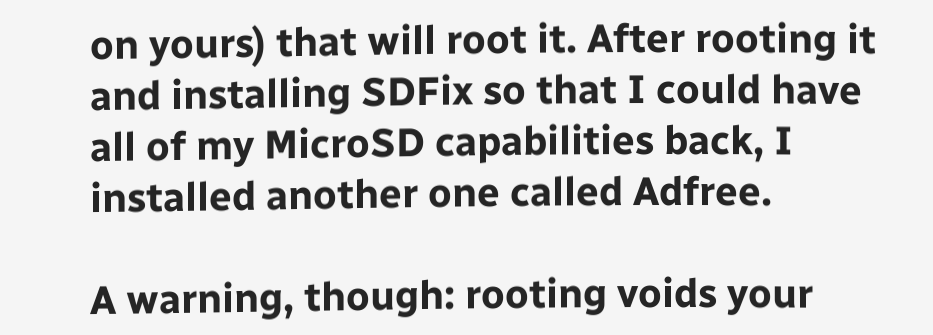on yours) that will root it. After rooting it and installing SDFix so that I could have all of my MicroSD capabilities back, I installed another one called Adfree.

A warning, though: rooting voids your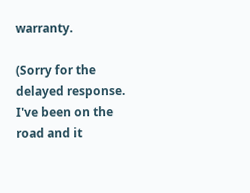warranty.

(Sorry for the delayed response. I've been on the road and it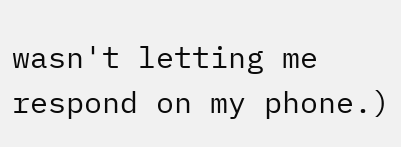wasn't letting me respond on my phone.)